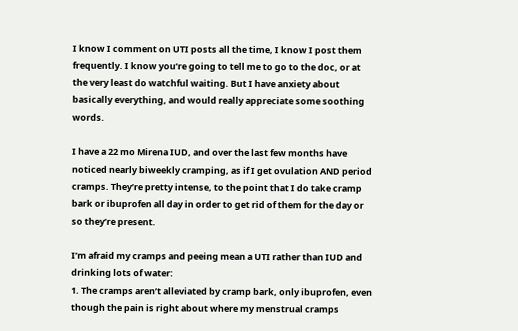I know I comment on UTI posts all the time, I know I post them frequently. I know you’re going to tell me to go to the doc, or at the very least do watchful waiting. But I have anxiety about basically everything, and would really appreciate some soothing words.

I have a 22 mo Mirena IUD, and over the last few months have noticed nearly biweekly cramping, as if I get ovulation AND period cramps. They’re pretty intense, to the point that I do take cramp bark or ibuprofen all day in order to get rid of them for the day or so they’re present.

I’m afraid my cramps and peeing mean a UTI rather than IUD and drinking lots of water:
1. The cramps aren’t alleviated by cramp bark, only ibuprofen, even though the pain is right about where my menstrual cramps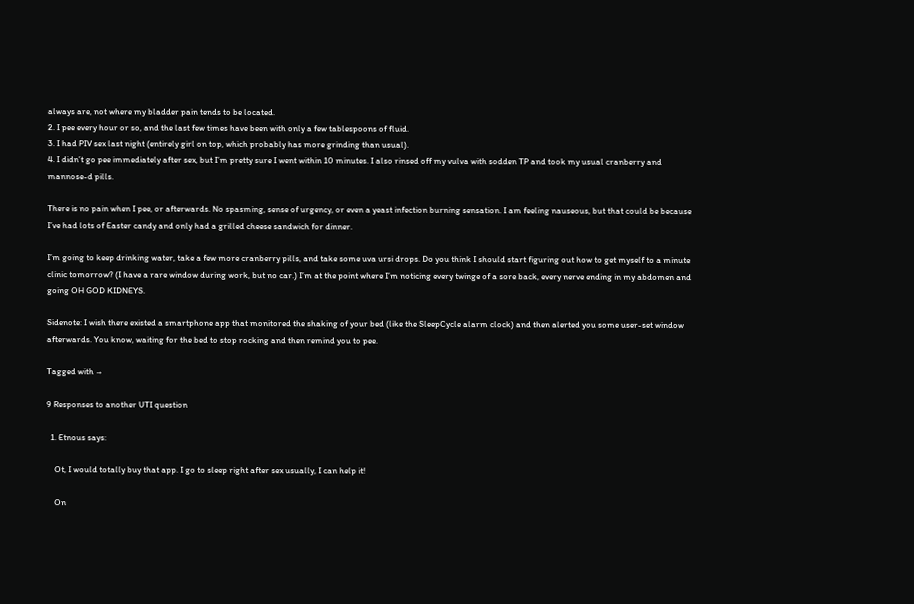always are, not where my bladder pain tends to be located.
2. I pee every hour or so, and the last few times have been with only a few tablespoons of fluid.
3. I had PIV sex last night (entirely girl on top, which probably has more grinding than usual).
4. I didn’t go pee immediately after sex, but I’m pretty sure I went within 10 minutes. I also rinsed off my vulva with sodden TP and took my usual cranberry and mannose-d pills.

There is no pain when I pee, or afterwards. No spasming, sense of urgency, or even a yeast infection burning sensation. I am feeling nauseous, but that could be because I’ve had lots of Easter candy and only had a grilled cheese sandwich for dinner.

I’m going to keep drinking water, take a few more cranberry pills, and take some uva ursi drops. Do you think I should start figuring out how to get myself to a minute clinic tomorrow? (I have a rare window during work, but no car.) I’m at the point where I’m noticing every twinge of a sore back, every nerve ending in my abdomen and going OH GOD KIDNEYS.

Sidenote: I wish there existed a smartphone app that monitored the shaking of your bed (like the SleepCycle alarm clock) and then alerted you some user-set window afterwards. You know, waiting for the bed to stop rocking and then remind you to pee.

Tagged with →

9 Responses to another UTI question

  1. Etnous says:

    Ot, I would totally buy that app. I go to sleep right after sex usually, I can help it!

    On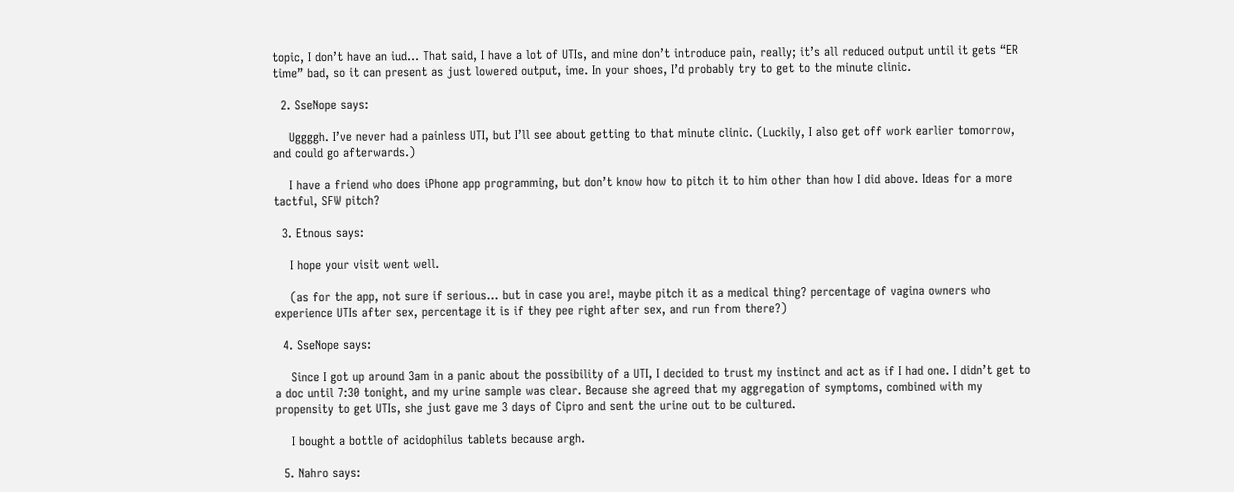topic, I don’t have an iud… That said, I have a lot of UTIs, and mine don’t introduce pain, really; it’s all reduced output until it gets “ER time” bad, so it can present as just lowered output, ime. In your shoes, I’d probably try to get to the minute clinic.

  2. SseNope says:

    Uggggh. I’ve never had a painless UTI, but I’ll see about getting to that minute clinic. (Luckily, I also get off work earlier tomorrow, and could go afterwards.)

    I have a friend who does iPhone app programming, but don’t know how to pitch it to him other than how I did above. Ideas for a more tactful, SFW pitch?

  3. Etnous says:

    I hope your visit went well.

    (as for the app, not sure if serious… but in case you are!, maybe pitch it as a medical thing? percentage of vagina owners who experience UTIs after sex, percentage it is if they pee right after sex, and run from there?)

  4. SseNope says:

    Since I got up around 3am in a panic about the possibility of a UTI, I decided to trust my instinct and act as if I had one. I didn’t get to a doc until 7:30 tonight, and my urine sample was clear. Because she agreed that my aggregation of symptoms, combined with my propensity to get UTIs, she just gave me 3 days of Cipro and sent the urine out to be cultured.

    I bought a bottle of acidophilus tablets because argh.

  5. Nahro says: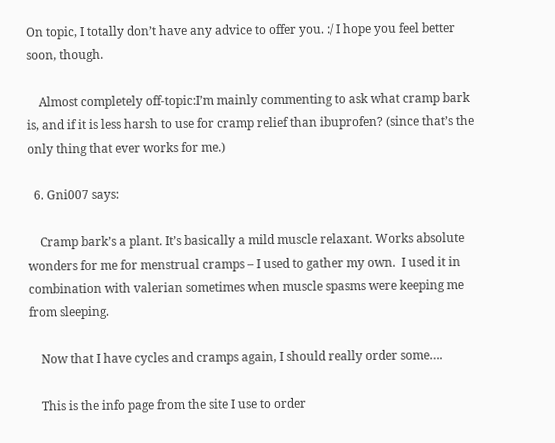On topic, I totally don’t have any advice to offer you. :/ I hope you feel better soon, though.

    Almost completely off-topic:I’m mainly commenting to ask what cramp bark is, and if it is less harsh to use for cramp relief than ibuprofen? (since that’s the only thing that ever works for me.)

  6. Gni007 says:

    Cramp bark’s a plant. It’s basically a mild muscle relaxant. Works absolute wonders for me for menstrual cramps – I used to gather my own.  I used it in combination with valerian sometimes when muscle spasms were keeping me from sleeping.

    Now that I have cycles and cramps again, I should really order some….

    This is the info page from the site I use to order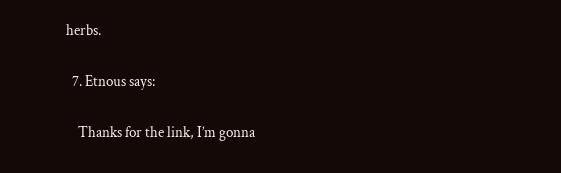herbs.

  7. Etnous says:

    Thanks for the link, I’m gonna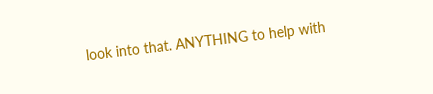look into that. ANYTHING to help with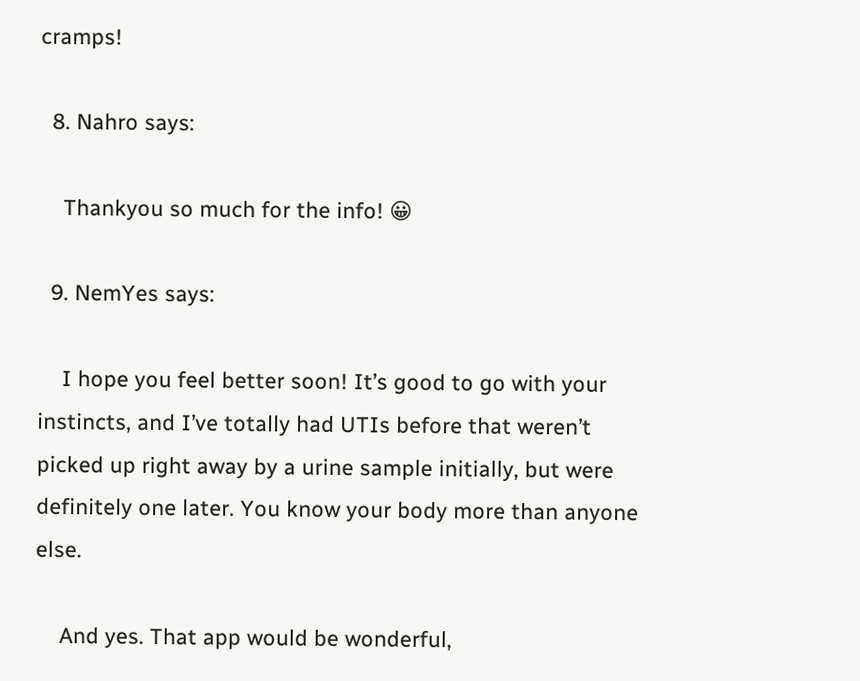cramps!

  8. Nahro says:

    Thankyou so much for the info! 😀

  9. NemYes says:

    I hope you feel better soon! It’s good to go with your instincts, and I’ve totally had UTIs before that weren’t picked up right away by a urine sample initially, but were definitely one later. You know your body more than anyone else.

    And yes. That app would be wonderful,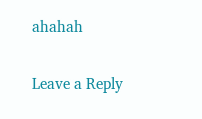ahahah

Leave a Reply